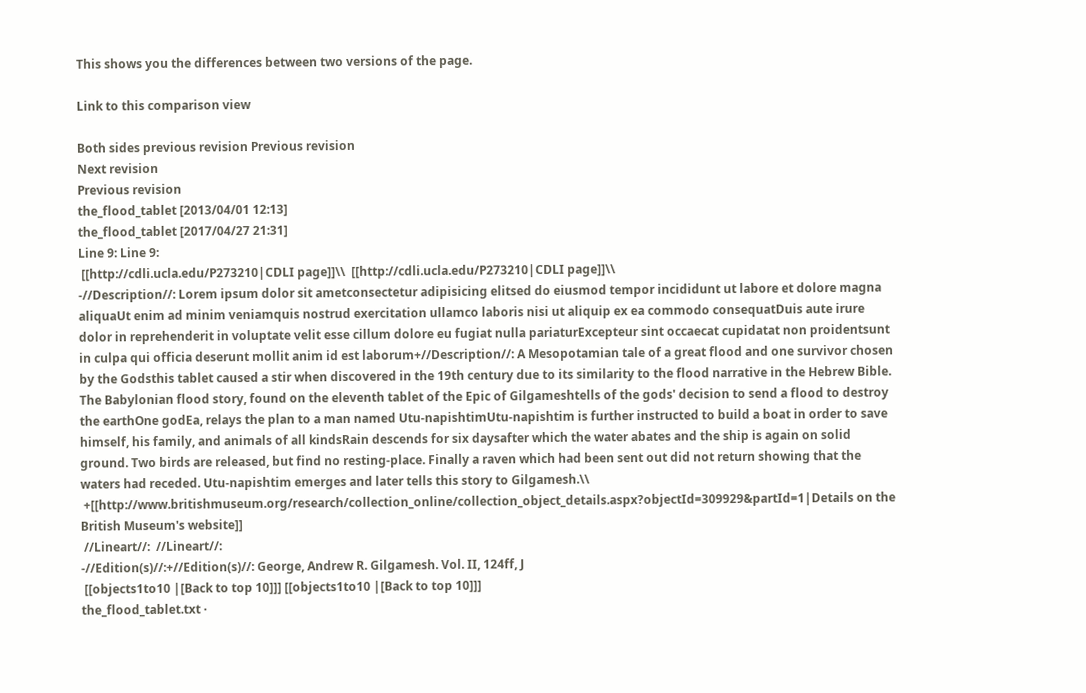This shows you the differences between two versions of the page.

Link to this comparison view

Both sides previous revision Previous revision
Next revision
Previous revision
the_flood_tablet [2013/04/01 12:13]
the_flood_tablet [2017/04/27 21:31]
Line 9: Line 9:
 [[http://cdli.ucla.edu/P273210|CDLI page]]\\  [[http://cdli.ucla.edu/P273210|CDLI page]]\\
-//Description//: Lorem ipsum dolor sit ametconsectetur adipisicing elitsed do eiusmod tempor incididunt ut labore et dolore magna aliquaUt enim ad minim veniamquis nostrud exercitation ullamco laboris nisi ut aliquip ex ea commodo consequatDuis aute irure dolor in reprehenderit in voluptate velit esse cillum dolore eu fugiat nulla pariaturExcepteur sint occaecat cupidatat non proidentsunt in culpa qui officia deserunt mollit anim id est laborum+//Description//: A Mesopotamian tale of a great flood and one survivor chosen by the Godsthis tablet caused a stir when discovered in the 19th century due to its similarity to the flood narrative in the Hebrew Bible. The Babylonian flood story, found on the eleventh tablet of the Epic of Gilgameshtells of the gods' decision to send a flood to destroy the earthOne godEa, relays the plan to a man named Utu-napishtimUtu-napishtim is further instructed to build a boat in order to save himself, his family, and animals of all kindsRain descends for six daysafter which the water abates and the ship is again on solid ground. Two birds are released, but find no resting-place. Finally a raven which had been sent out did not return showing that the waters had receded. Utu-napishtim emerges and later tells this story to Gilgamesh.\\
 +[[http://www.britishmuseum.org/research/collection_online/collection_object_details.aspx?objectId=309929&partId=1|Details on the British Museum's website]]
 //Lineart//:  //Lineart//:
-//Edition(s)//:+//Edition(s)//: George, Andrew R. Gilgamesh. Vol. II, 124ff, J
 [[objects1to10 |[Back to top 10]]] [[objects1to10 |[Back to top 10]]]
the_flood_tablet.txt ·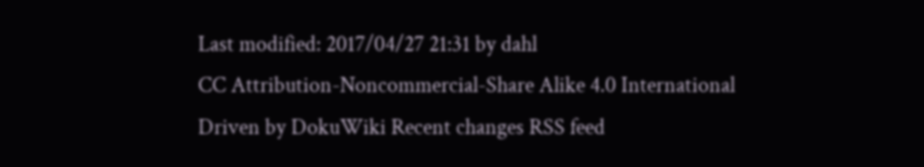Last modified: 2017/04/27 21:31 by dahl
CC Attribution-Noncommercial-Share Alike 4.0 International
Driven by DokuWiki Recent changes RSS feed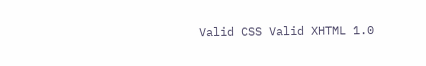Valid CSS Valid XHTML 1.0